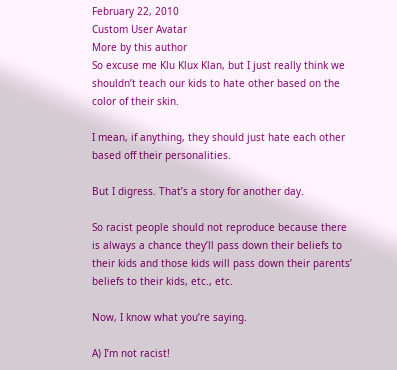February 22, 2010
Custom User Avatar
More by this author
So excuse me Klu Klux Klan, but I just really think we shouldn’t teach our kids to hate other based on the color of their skin.

I mean, if anything, they should just hate each other based off their personalities.

But I digress. That’s a story for another day.

So racist people should not reproduce because there is always a chance they’ll pass down their beliefs to their kids and those kids will pass down their parents’ beliefs to their kids, etc., etc.

Now, I know what you’re saying.

A) I’m not racist!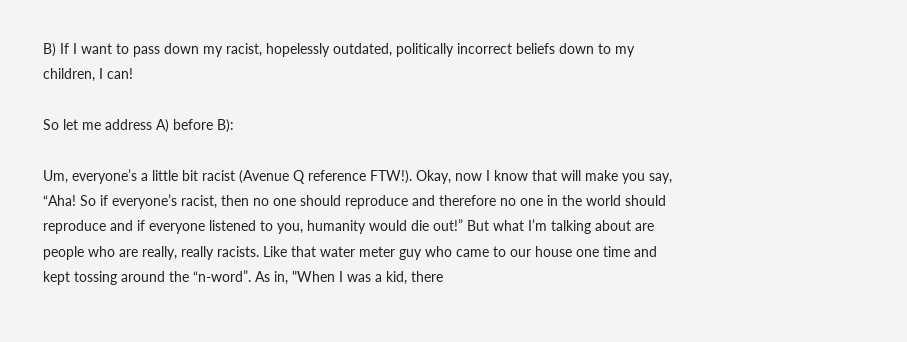B) If I want to pass down my racist, hopelessly outdated, politically incorrect beliefs down to my children, I can!

So let me address A) before B):

Um, everyone’s a little bit racist (Avenue Q reference FTW!). Okay, now I know that will make you say, “Aha! So if everyone’s racist, then no one should reproduce and therefore no one in the world should reproduce and if everyone listened to you, humanity would die out!” But what I’m talking about are people who are really, really racists. Like that water meter guy who came to our house one time and kept tossing around the “n-word”. As in, "When I was a kid, there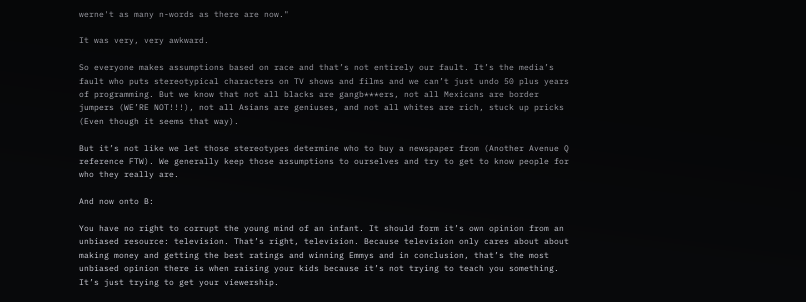werne't as many n-words as there are now."

It was very, very awkward.

So everyone makes assumptions based on race and that’s not entirely our fault. It’s the media’s fault who puts stereotypical characters on TV shows and films and we can’t just undo 50 plus years of programming. But we know that not all blacks are gangb***ers, not all Mexicans are border jumpers (WE’RE NOT!!!), not all Asians are geniuses, and not all whites are rich, stuck up pricks (Even though it seems that way).

But it’s not like we let those stereotypes determine who to buy a newspaper from (Another Avenue Q reference FTW). We generally keep those assumptions to ourselves and try to get to know people for who they really are.

And now onto B:

You have no right to corrupt the young mind of an infant. It should form it’s own opinion from an unbiased resource: television. That’s right, television. Because television only cares about about making money and getting the best ratings and winning Emmys and in conclusion, that’s the most unbiased opinion there is when raising your kids because it’s not trying to teach you something. It’s just trying to get your viewership.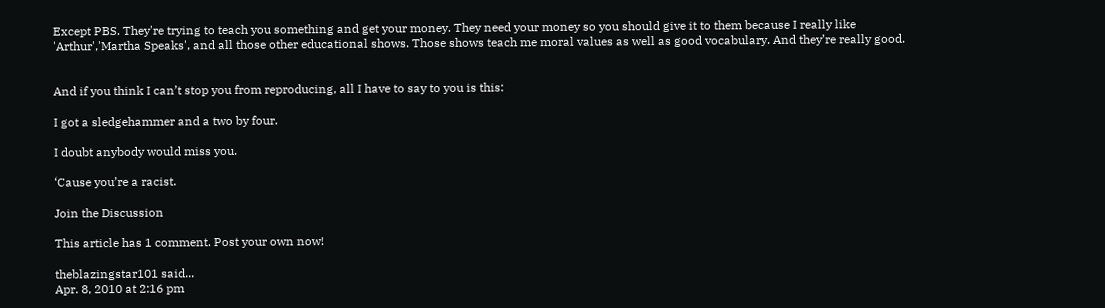Except PBS. They're trying to teach you something and get your money. They need your money so you should give it to them because I really like 'Arthur','Martha Speaks', and all those other educational shows. Those shows teach me moral values as well as good vocabulary. And they’re really good.


And if you think I can’t stop you from reproducing, all I have to say to you is this:

I got a sledgehammer and a two by four.

I doubt anybody would miss you.

‘Cause you’re a racist.

Join the Discussion

This article has 1 comment. Post your own now!

theblazingstar101 said...
Apr. 8, 2010 at 2:16 pm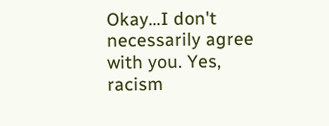Okay...I don't necessarily agree with you. Yes, racism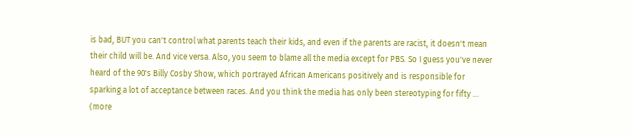is bad, BUT you can't control what parents teach their kids, and even if the parents are racist, it doesn't mean their child will be. And vice versa. Also, you seem to blame all the media except for PBS. So I guess you've never heard of the 90's Billy Cosby Show, which portrayed African Americans positively and is responsible for sparking a lot of acceptance between races. And you think the media has only been stereotyping for fifty ... (more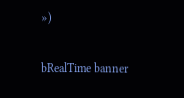»)

bRealTime banner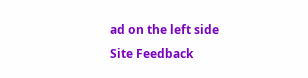ad on the left side
Site Feedback